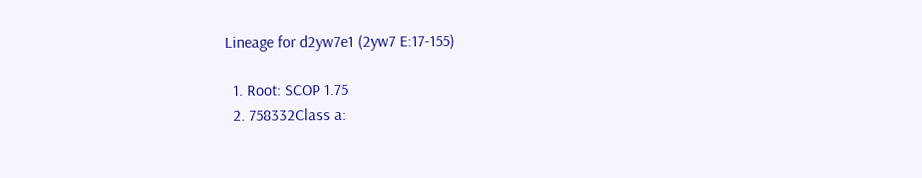Lineage for d2yw7e1 (2yw7 E:17-155)

  1. Root: SCOP 1.75
  2. 758332Class a: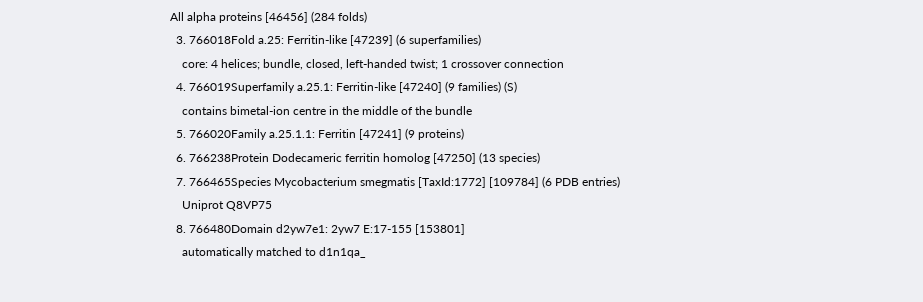All alpha proteins [46456] (284 folds)
  3. 766018Fold a.25: Ferritin-like [47239] (6 superfamilies)
    core: 4 helices; bundle, closed, left-handed twist; 1 crossover connection
  4. 766019Superfamily a.25.1: Ferritin-like [47240] (9 families) (S)
    contains bimetal-ion centre in the middle of the bundle
  5. 766020Family a.25.1.1: Ferritin [47241] (9 proteins)
  6. 766238Protein Dodecameric ferritin homolog [47250] (13 species)
  7. 766465Species Mycobacterium smegmatis [TaxId:1772] [109784] (6 PDB entries)
    Uniprot Q8VP75
  8. 766480Domain d2yw7e1: 2yw7 E:17-155 [153801]
    automatically matched to d1n1qa_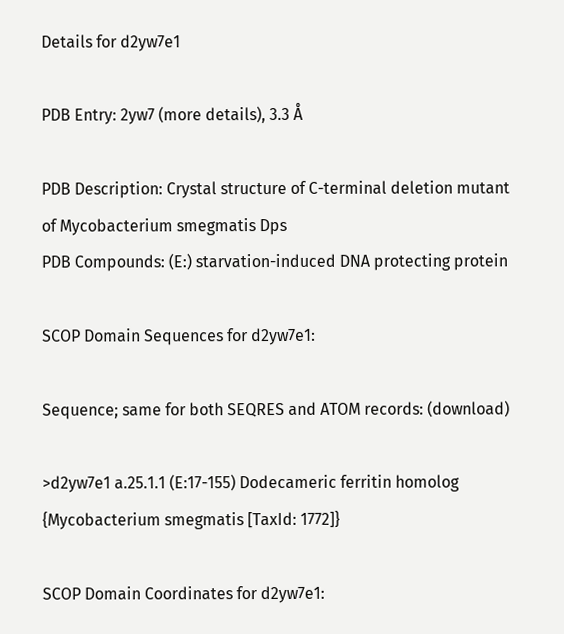Details for d2yw7e1

PDB Entry: 2yw7 (more details), 3.3 Å

PDB Description: Crystal structure of C-terminal deletion mutant of Mycobacterium smegmatis Dps
PDB Compounds: (E:) starvation-induced DNA protecting protein

SCOP Domain Sequences for d2yw7e1:

Sequence; same for both SEQRES and ATOM records: (download)

>d2yw7e1 a.25.1.1 (E:17-155) Dodecameric ferritin homolog {Mycobacterium smegmatis [TaxId: 1772]}

SCOP Domain Coordinates for d2yw7e1: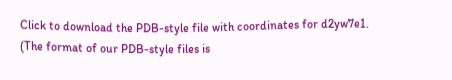Click to download the PDB-style file with coordinates for d2yw7e1.
(The format of our PDB-style files is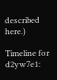described here.)

Timeline for d2yw7e1: